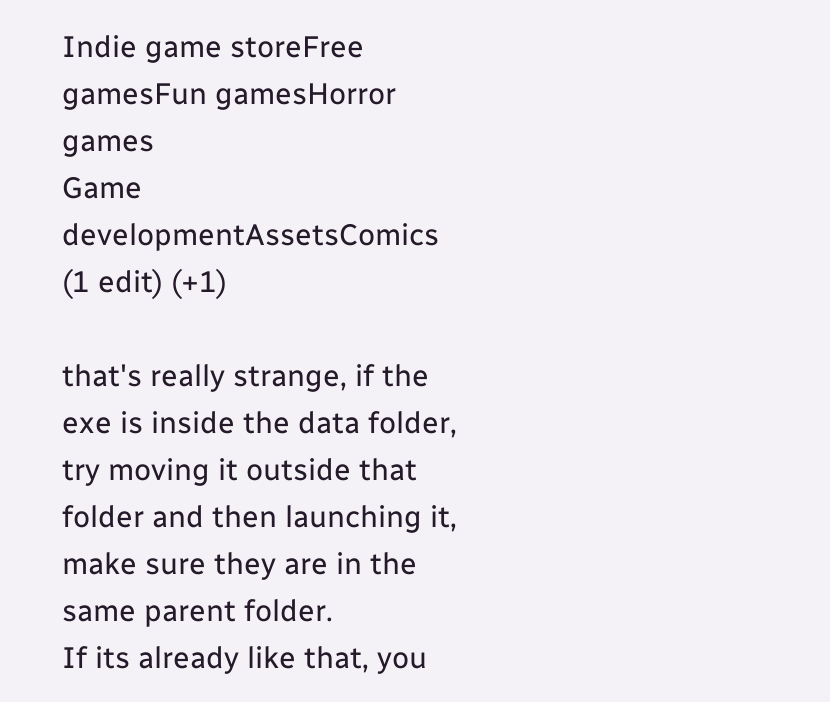Indie game storeFree gamesFun gamesHorror games
Game developmentAssetsComics
(1 edit) (+1)

that's really strange, if the exe is inside the data folder, try moving it outside that folder and then launching it, make sure they are in the same parent folder.
If its already like that, you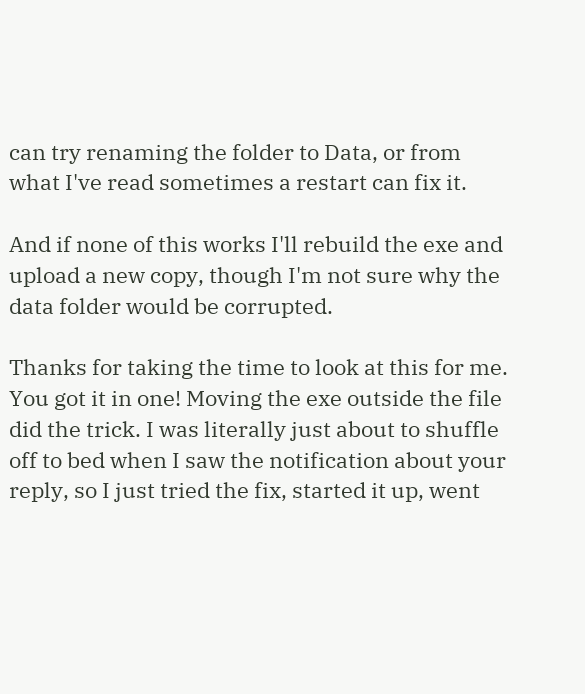can try renaming the folder to Data, or from what I've read sometimes a restart can fix it.

And if none of this works I'll rebuild the exe and upload a new copy, though I'm not sure why the data folder would be corrupted.

Thanks for taking the time to look at this for me. You got it in one! Moving the exe outside the file did the trick. I was literally just about to shuffle off to bed when I saw the notification about your reply, so I just tried the fix, started it up, went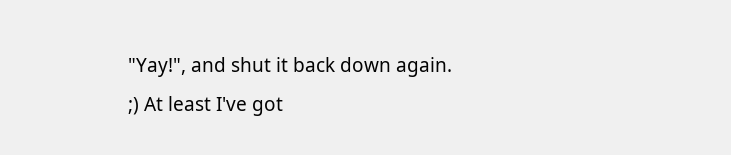"Yay!", and shut it back down again. ;) At least I've got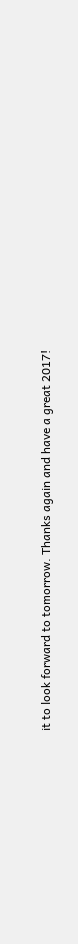it to look forward to tomorrow. Thanks again and have a great 2017!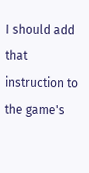I should add that instruction to the game's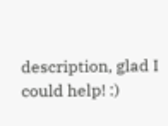description, glad I could help! :)